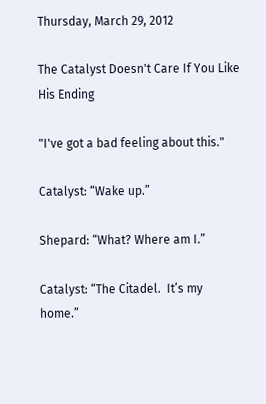Thursday, March 29, 2012

The Catalyst Doesn't Care If You Like His Ending

"I've got a bad feeling about this."

Catalyst: “Wake up.”

Shepard: “What? Where am I.”

Catalyst: “The Citadel.  It’s my home.”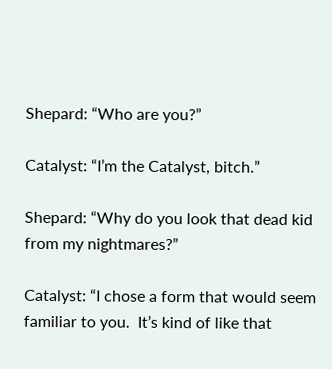Shepard: “Who are you?”

Catalyst: “I’m the Catalyst, bitch.”

Shepard: “Why do you look that dead kid from my nightmares?”

Catalyst: “I chose a form that would seem familiar to you.  It’s kind of like that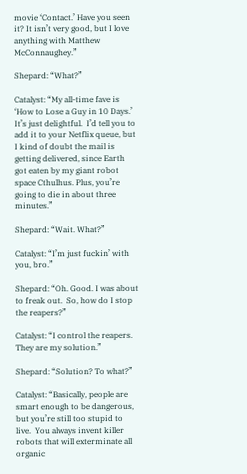movie ‘Contact.’ Have you seen it? It isn’t very good, but I love anything with Matthew McConnaughey.”

Shepard: “What?”

Catalyst: “My all-time fave is ‘How to Lose a Guy in 10 Days.’ It’s just delightful.  I’d tell you to add it to your Netflix queue, but I kind of doubt the mail is getting delivered, since Earth got eaten by my giant robot space Cthulhus. Plus, you’re going to die in about three minutes.”

Shepard: “Wait. What?”

Catalyst: “I’m just fuckin’ with you, bro.”

Shepard: “Oh. Good. I was about to freak out.  So, how do I stop the reapers?”

Catalyst: “I control the reapers. They are my solution.”

Shepard: “Solution? To what?”

Catalyst: “Basically, people are smart enough to be dangerous, but you’re still too stupid to live.  You always invent killer robots that will exterminate all organic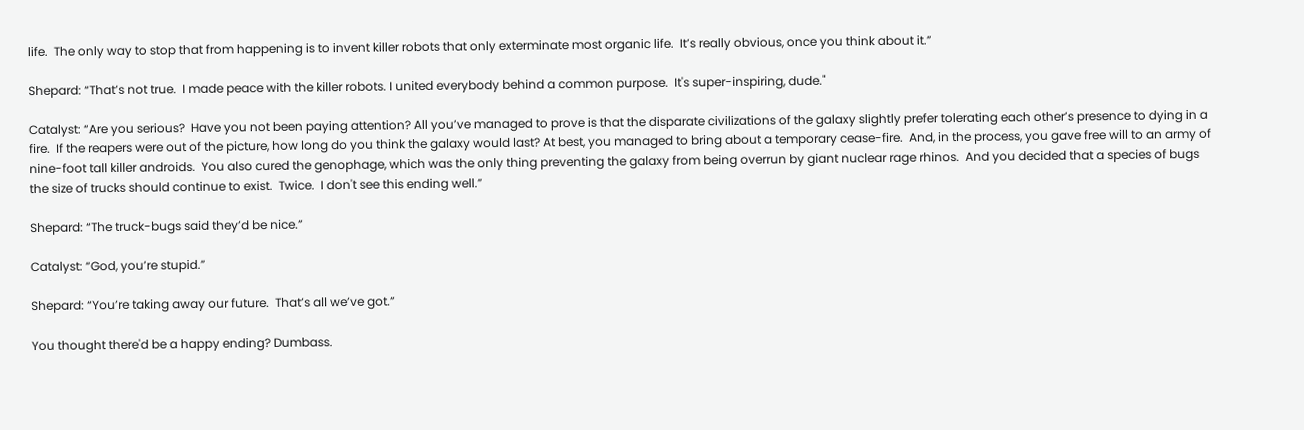life.  The only way to stop that from happening is to invent killer robots that only exterminate most organic life.  It’s really obvious, once you think about it.”

Shepard: “That’s not true.  I made peace with the killer robots. I united everybody behind a common purpose.  It's super-inspiring, dude."

Catalyst: “Are you serious?  Have you not been paying attention? All you’ve managed to prove is that the disparate civilizations of the galaxy slightly prefer tolerating each other’s presence to dying in a fire.  If the reapers were out of the picture, how long do you think the galaxy would last? At best, you managed to bring about a temporary cease-fire.  And, in the process, you gave free will to an army of nine-foot tall killer androids.  You also cured the genophage, which was the only thing preventing the galaxy from being overrun by giant nuclear rage rhinos.  And you decided that a species of bugs the size of trucks should continue to exist.  Twice.  I don't see this ending well.”

Shepard: “The truck-bugs said they’d be nice.”

Catalyst: “God, you’re stupid.”

Shepard: “You’re taking away our future.  That’s all we’ve got.”

You thought there'd be a happy ending? Dumbass.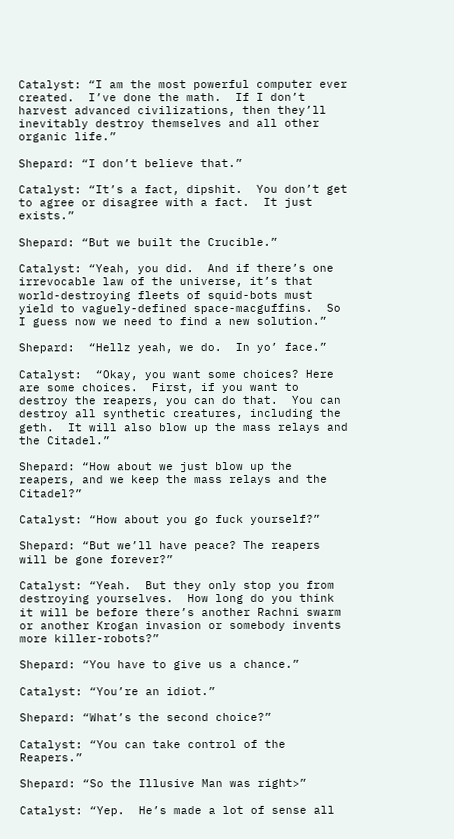Catalyst: “I am the most powerful computer ever created.  I’ve done the math.  If I don’t harvest advanced civilizations, then they’ll inevitably destroy themselves and all other organic life.”

Shepard: “I don’t believe that.”

Catalyst: “It’s a fact, dipshit.  You don’t get to agree or disagree with a fact.  It just exists.”

Shepard: “But we built the Crucible.”

Catalyst: “Yeah, you did.  And if there’s one irrevocable law of the universe, it’s that world-destroying fleets of squid-bots must yield to vaguely-defined space-macguffins.  So I guess now we need to find a new solution.”

Shepard:  “Hellz yeah, we do.  In yo’ face.”

Catalyst:  “Okay, you want some choices? Here are some choices.  First, if you want to destroy the reapers, you can do that.  You can destroy all synthetic creatures, including the geth.  It will also blow up the mass relays and the Citadel.”

Shepard: “How about we just blow up the reapers, and we keep the mass relays and the Citadel?”

Catalyst: “How about you go fuck yourself?”

Shepard: “But we’ll have peace? The reapers will be gone forever?”

Catalyst: “Yeah.  But they only stop you from destroying yourselves.  How long do you think it will be before there’s another Rachni swarm or another Krogan invasion or somebody invents more killer-robots?”

Shepard: “You have to give us a chance.”

Catalyst: “You’re an idiot.”

Shepard: “What’s the second choice?”

Catalyst: “You can take control of the Reapers.”

Shepard: “So the Illusive Man was right>”

Catalyst: “Yep.  He’s made a lot of sense all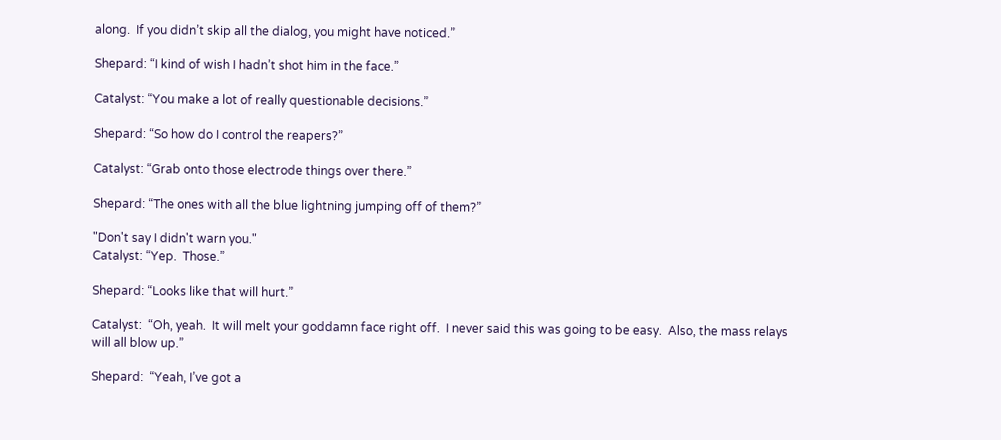along.  If you didn’t skip all the dialog, you might have noticed.”

Shepard: “I kind of wish I hadn’t shot him in the face.”

Catalyst: “You make a lot of really questionable decisions.”

Shepard: “So how do I control the reapers?”

Catalyst: “Grab onto those electrode things over there.”

Shepard: “The ones with all the blue lightning jumping off of them?”

"Don't say I didn't warn you."
Catalyst: “Yep.  Those.”

Shepard: “Looks like that will hurt.”

Catalyst:  “Oh, yeah.  It will melt your goddamn face right off.  I never said this was going to be easy.  Also, the mass relays will all blow up.”

Shepard:  “Yeah, I’ve got a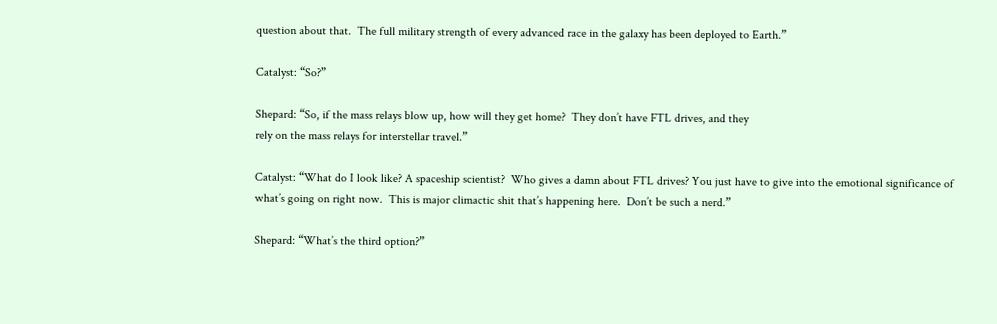question about that.  The full military strength of every advanced race in the galaxy has been deployed to Earth.”

Catalyst: “So?”

Shepard: “So, if the mass relays blow up, how will they get home?  They don’t have FTL drives, and they
rely on the mass relays for interstellar travel.”

Catalyst: “What do I look like? A spaceship scientist?  Who gives a damn about FTL drives? You just have to give into the emotional significance of what’s going on right now.  This is major climactic shit that’s happening here.  Don’t be such a nerd.”

Shepard: “What’s the third option?”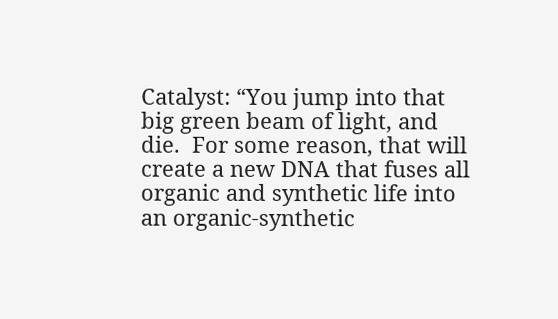Catalyst: “You jump into that big green beam of light, and die.  For some reason, that will create a new DNA that fuses all organic and synthetic life into an organic-synthetic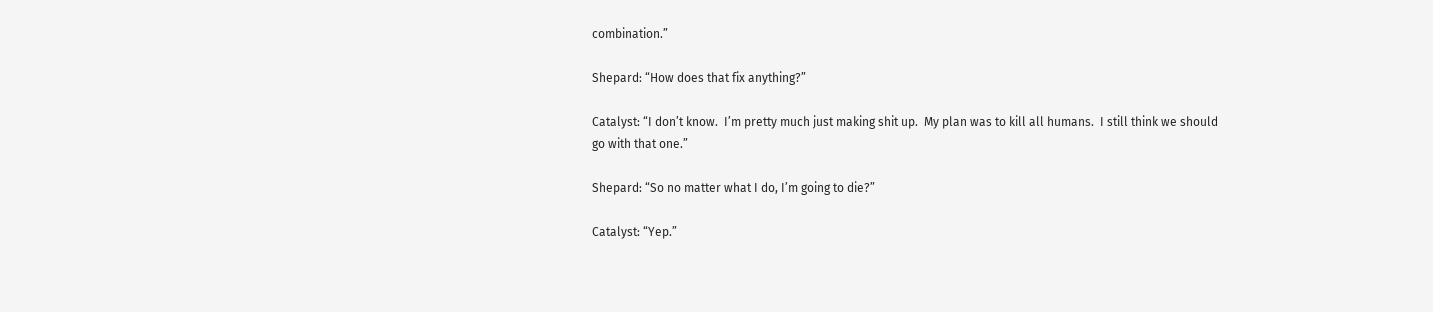combination.”

Shepard: “How does that fix anything?”

Catalyst: “I don’t know.  I’m pretty much just making shit up.  My plan was to kill all humans.  I still think we should go with that one.”

Shepard: “So no matter what I do, I’m going to die?”

Catalyst: “Yep.”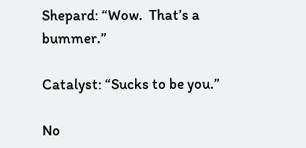Shepard: “Wow.  That’s a bummer.”

Catalyst: “Sucks to be you.”

No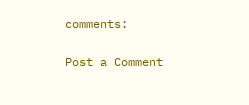comments:

Post a Comment